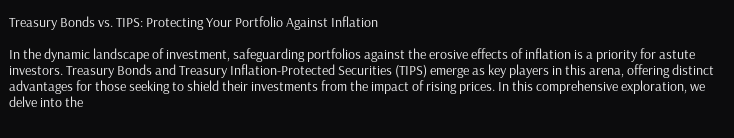Treasury Bonds vs. TIPS: Protecting Your Portfolio Against Inflation

In the dynamic landscape of investment, safeguarding portfolios against the erosive effects of inflation is a priority for astute investors. Treasury Bonds and Treasury Inflation-Protected Securities (TIPS) emerge as key players in this arena, offering distinct advantages for those seeking to shield their investments from the impact of rising prices. In this comprehensive exploration, we delve into the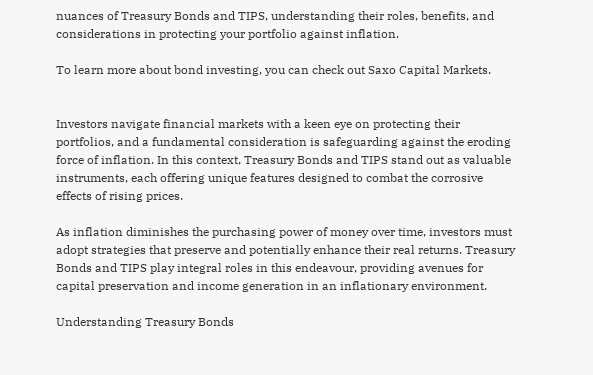nuances of Treasury Bonds and TIPS, understanding their roles, benefits, and considerations in protecting your portfolio against inflation.

To learn more about bond investing, you can check out Saxo Capital Markets.


Investors navigate financial markets with a keen eye on protecting their portfolios, and a fundamental consideration is safeguarding against the eroding force of inflation. In this context, Treasury Bonds and TIPS stand out as valuable instruments, each offering unique features designed to combat the corrosive effects of rising prices.

As inflation diminishes the purchasing power of money over time, investors must adopt strategies that preserve and potentially enhance their real returns. Treasury Bonds and TIPS play integral roles in this endeavour, providing avenues for capital preservation and income generation in an inflationary environment.

Understanding Treasury Bonds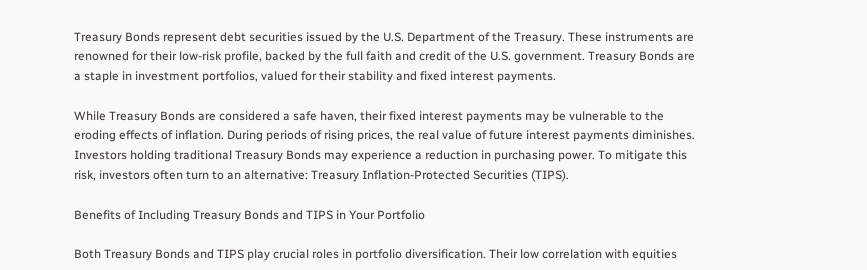Treasury Bonds represent debt securities issued by the U.S. Department of the Treasury. These instruments are renowned for their low-risk profile, backed by the full faith and credit of the U.S. government. Treasury Bonds are a staple in investment portfolios, valued for their stability and fixed interest payments.

While Treasury Bonds are considered a safe haven, their fixed interest payments may be vulnerable to the eroding effects of inflation. During periods of rising prices, the real value of future interest payments diminishes. Investors holding traditional Treasury Bonds may experience a reduction in purchasing power. To mitigate this risk, investors often turn to an alternative: Treasury Inflation-Protected Securities (TIPS).

Benefits of Including Treasury Bonds and TIPS in Your Portfolio

Both Treasury Bonds and TIPS play crucial roles in portfolio diversification. Their low correlation with equities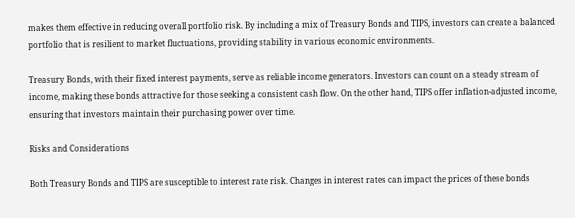makes them effective in reducing overall portfolio risk. By including a mix of Treasury Bonds and TIPS, investors can create a balanced portfolio that is resilient to market fluctuations, providing stability in various economic environments.

Treasury Bonds, with their fixed interest payments, serve as reliable income generators. Investors can count on a steady stream of income, making these bonds attractive for those seeking a consistent cash flow. On the other hand, TIPS offer inflation-adjusted income, ensuring that investors maintain their purchasing power over time.

Risks and Considerations

Both Treasury Bonds and TIPS are susceptible to interest rate risk. Changes in interest rates can impact the prices of these bonds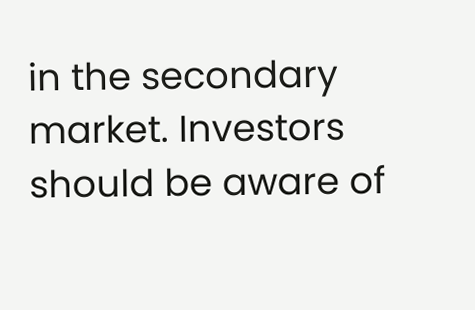in the secondary market. Investors should be aware of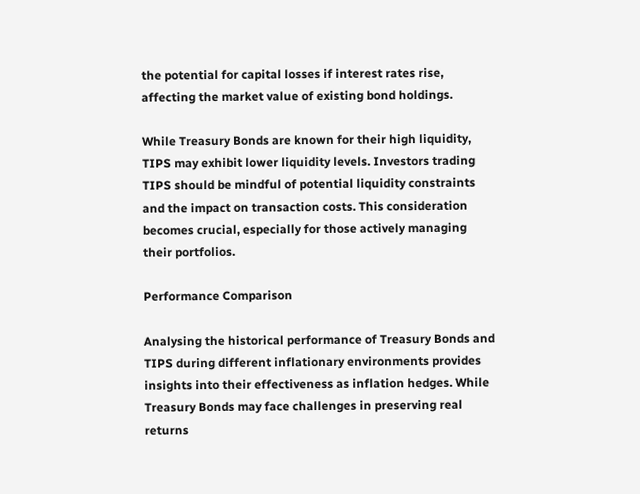the potential for capital losses if interest rates rise, affecting the market value of existing bond holdings.

While Treasury Bonds are known for their high liquidity, TIPS may exhibit lower liquidity levels. Investors trading TIPS should be mindful of potential liquidity constraints and the impact on transaction costs. This consideration becomes crucial, especially for those actively managing their portfolios.

Performance Comparison

Analysing the historical performance of Treasury Bonds and TIPS during different inflationary environments provides insights into their effectiveness as inflation hedges. While Treasury Bonds may face challenges in preserving real returns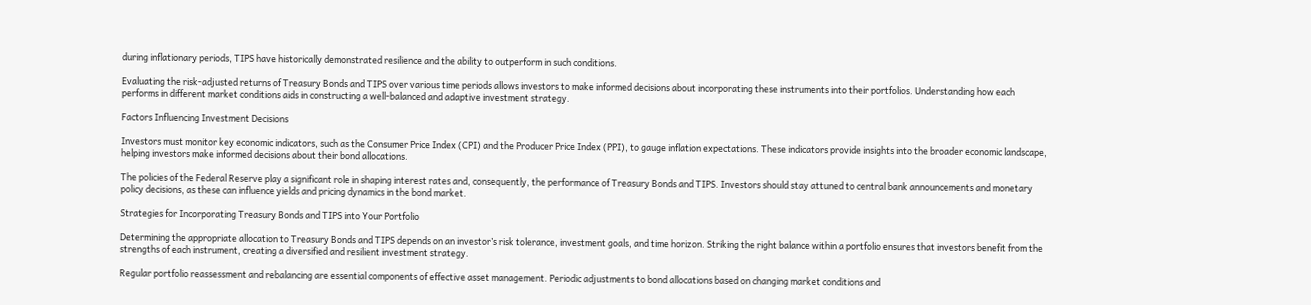during inflationary periods, TIPS have historically demonstrated resilience and the ability to outperform in such conditions.

Evaluating the risk-adjusted returns of Treasury Bonds and TIPS over various time periods allows investors to make informed decisions about incorporating these instruments into their portfolios. Understanding how each performs in different market conditions aids in constructing a well-balanced and adaptive investment strategy.

Factors Influencing Investment Decisions

Investors must monitor key economic indicators, such as the Consumer Price Index (CPI) and the Producer Price Index (PPI), to gauge inflation expectations. These indicators provide insights into the broader economic landscape, helping investors make informed decisions about their bond allocations.

The policies of the Federal Reserve play a significant role in shaping interest rates and, consequently, the performance of Treasury Bonds and TIPS. Investors should stay attuned to central bank announcements and monetary policy decisions, as these can influence yields and pricing dynamics in the bond market.

Strategies for Incorporating Treasury Bonds and TIPS into Your Portfolio

Determining the appropriate allocation to Treasury Bonds and TIPS depends on an investor’s risk tolerance, investment goals, and time horizon. Striking the right balance within a portfolio ensures that investors benefit from the strengths of each instrument, creating a diversified and resilient investment strategy.

Regular portfolio reassessment and rebalancing are essential components of effective asset management. Periodic adjustments to bond allocations based on changing market conditions and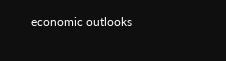economic outlooks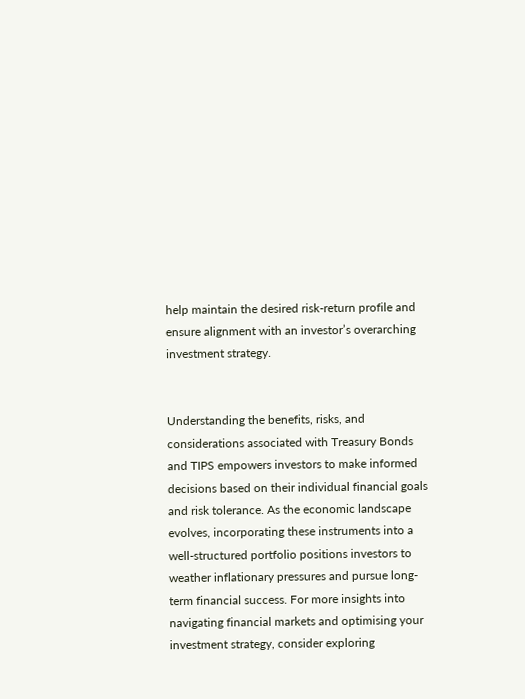help maintain the desired risk-return profile and ensure alignment with an investor’s overarching investment strategy.


Understanding the benefits, risks, and considerations associated with Treasury Bonds and TIPS empowers investors to make informed decisions based on their individual financial goals and risk tolerance. As the economic landscape evolves, incorporating these instruments into a well-structured portfolio positions investors to weather inflationary pressures and pursue long-term financial success. For more insights into navigating financial markets and optimising your investment strategy, consider exploring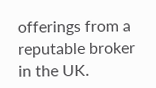offerings from a reputable broker in the UK.